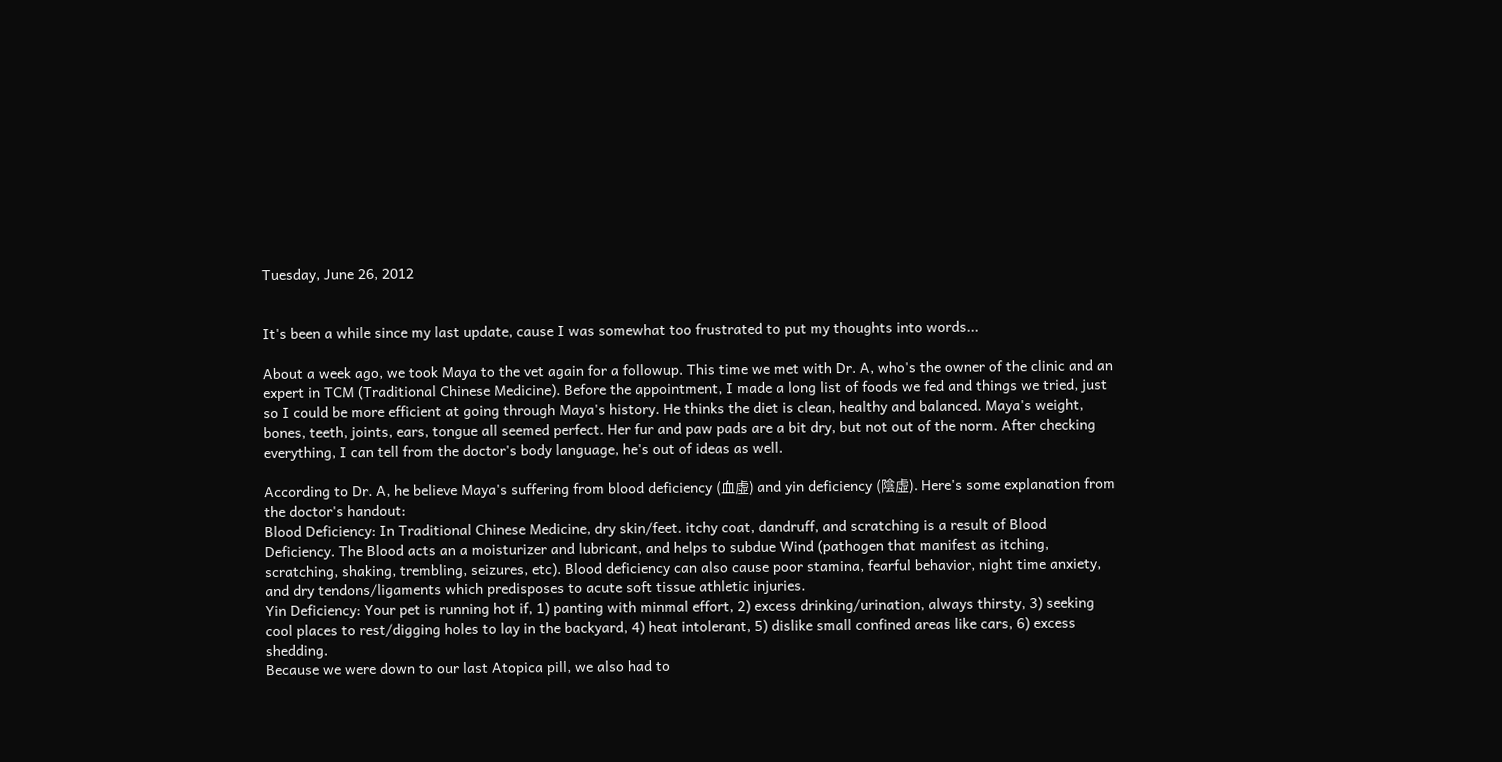Tuesday, June 26, 2012


It's been a while since my last update, cause I was somewhat too frustrated to put my thoughts into words...

About a week ago, we took Maya to the vet again for a followup. This time we met with Dr. A, who's the owner of the clinic and an expert in TCM (Traditional Chinese Medicine). Before the appointment, I made a long list of foods we fed and things we tried, just so I could be more efficient at going through Maya's history. He thinks the diet is clean, healthy and balanced. Maya's weight, bones, teeth, joints, ears, tongue all seemed perfect. Her fur and paw pads are a bit dry, but not out of the norm. After checking everything, I can tell from the doctor's body language, he's out of ideas as well.

According to Dr. A, he believe Maya's suffering from blood deficiency (血虛) and yin deficiency (陰虛). Here's some explanation from the doctor's handout:
Blood Deficiency: In Traditional Chinese Medicine, dry skin/feet. itchy coat, dandruff, and scratching is a result of Blood Deficiency. The Blood acts an a moisturizer and lubricant, and helps to subdue Wind (pathogen that manifest as itching, scratching, shaking, trembling, seizures, etc). Blood deficiency can also cause poor stamina, fearful behavior, night time anxiety, and dry tendons/ligaments which predisposes to acute soft tissue athletic injuries.
Yin Deficiency: Your pet is running hot if, 1) panting with minmal effort, 2) excess drinking/urination, always thirsty, 3) seeking cool places to rest/digging holes to lay in the backyard, 4) heat intolerant, 5) dislike small confined areas like cars, 6) excess shedding.
Because we were down to our last Atopica pill, we also had to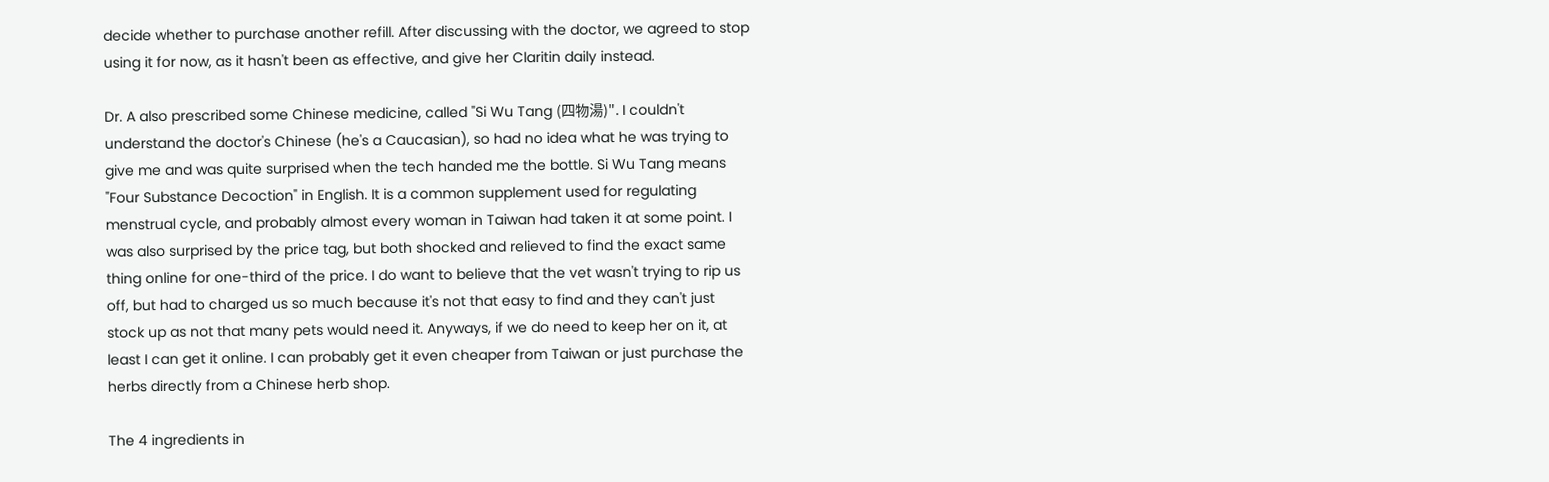decide whether to purchase another refill. After discussing with the doctor, we agreed to stop using it for now, as it hasn't been as effective, and give her Claritin daily instead.

Dr. A also prescribed some Chinese medicine, called "Si Wu Tang (四物湯)". I couldn't understand the doctor's Chinese (he's a Caucasian), so had no idea what he was trying to give me and was quite surprised when the tech handed me the bottle. Si Wu Tang means "Four Substance Decoction" in English. It is a common supplement used for regulating menstrual cycle, and probably almost every woman in Taiwan had taken it at some point. I was also surprised by the price tag, but both shocked and relieved to find the exact same thing online for one-third of the price. I do want to believe that the vet wasn't trying to rip us off, but had to charged us so much because it's not that easy to find and they can't just stock up as not that many pets would need it. Anyways, if we do need to keep her on it, at least I can get it online. I can probably get it even cheaper from Taiwan or just purchase the herbs directly from a Chinese herb shop.

The 4 ingredients in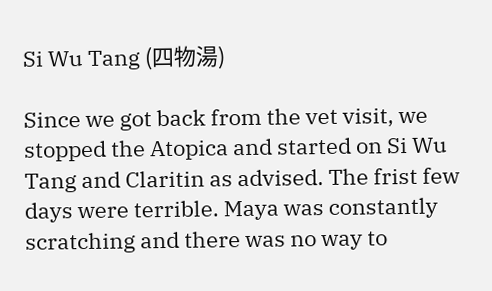Si Wu Tang (四物湯)

Since we got back from the vet visit, we stopped the Atopica and started on Si Wu Tang and Claritin as advised. The frist few days were terrible. Maya was constantly scratching and there was no way to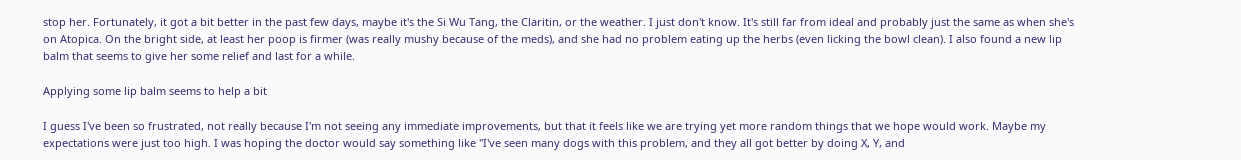stop her. Fortunately, it got a bit better in the past few days, maybe it's the Si Wu Tang, the Claritin, or the weather. I just don't know. It's still far from ideal and probably just the same as when she's on Atopica. On the bright side, at least her poop is firmer (was really mushy because of the meds), and she had no problem eating up the herbs (even licking the bowl clean). I also found a new lip balm that seems to give her some relief and last for a while.

Applying some lip balm seems to help a bit

I guess I've been so frustrated, not really because I'm not seeing any immediate improvements, but that it feels like we are trying yet more random things that we hope would work. Maybe my expectations were just too high. I was hoping the doctor would say something like "I've seen many dogs with this problem, and they all got better by doing X, Y, and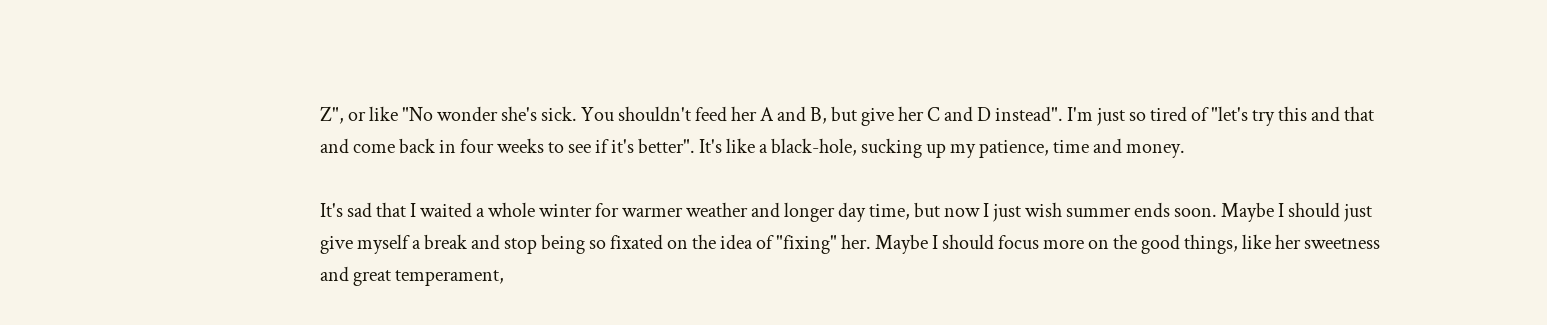Z", or like "No wonder she's sick. You shouldn't feed her A and B, but give her C and D instead". I'm just so tired of "let's try this and that and come back in four weeks to see if it's better". It's like a black-hole, sucking up my patience, time and money.

It's sad that I waited a whole winter for warmer weather and longer day time, but now I just wish summer ends soon. Maybe I should just give myself a break and stop being so fixated on the idea of "fixing" her. Maybe I should focus more on the good things, like her sweetness and great temperament,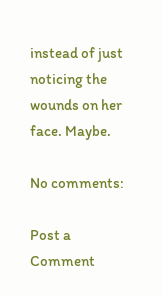instead of just noticing the wounds on her face. Maybe.

No comments:

Post a Comment